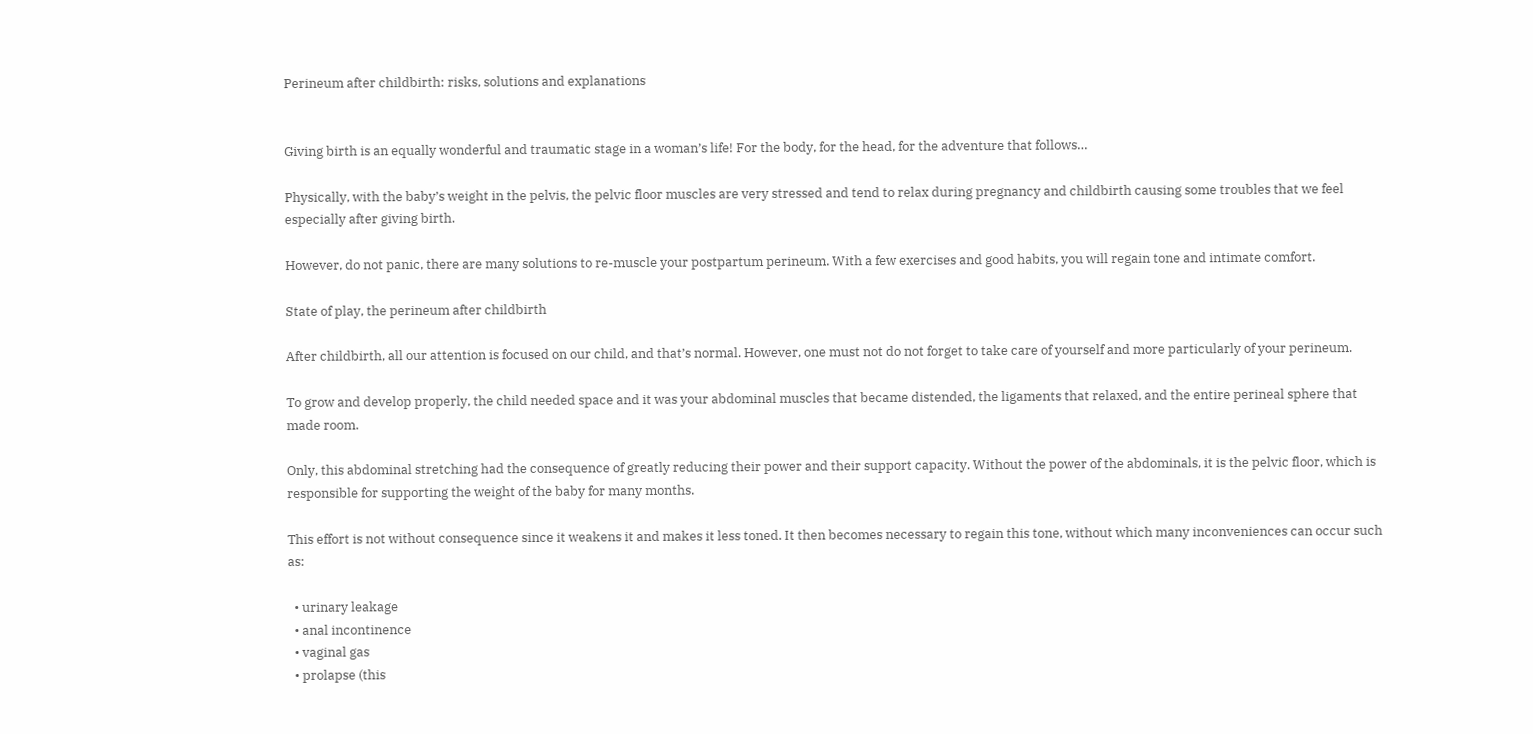Perineum after childbirth: risks, solutions and explanations


Giving birth is an equally wonderful and traumatic stage in a woman’s life! For the body, for the head, for the adventure that follows…

Physically, with the baby’s weight in the pelvis, the pelvic floor muscles are very stressed and tend to relax during pregnancy and childbirth causing some troubles that we feel especially after giving birth.

However, do not panic, there are many solutions to re-muscle your postpartum perineum. With a few exercises and good habits, you will regain tone and intimate comfort.

State of play, the perineum after childbirth

After childbirth, all our attention is focused on our child, and that’s normal. However, one must not do not forget to take care of yourself and more particularly of your perineum.

To grow and develop properly, the child needed space and it was your abdominal muscles that became distended, the ligaments that relaxed, and the entire perineal sphere that made room.

Only, this abdominal stretching had the consequence of greatly reducing their power and their support capacity. Without the power of the abdominals, it is the pelvic floor, which is responsible for supporting the weight of the baby for many months.

This effort is not without consequence since it weakens it and makes it less toned. It then becomes necessary to regain this tone, without which many inconveniences can occur such as:

  • urinary leakage
  • anal incontinence
  • vaginal gas
  • prolapse (this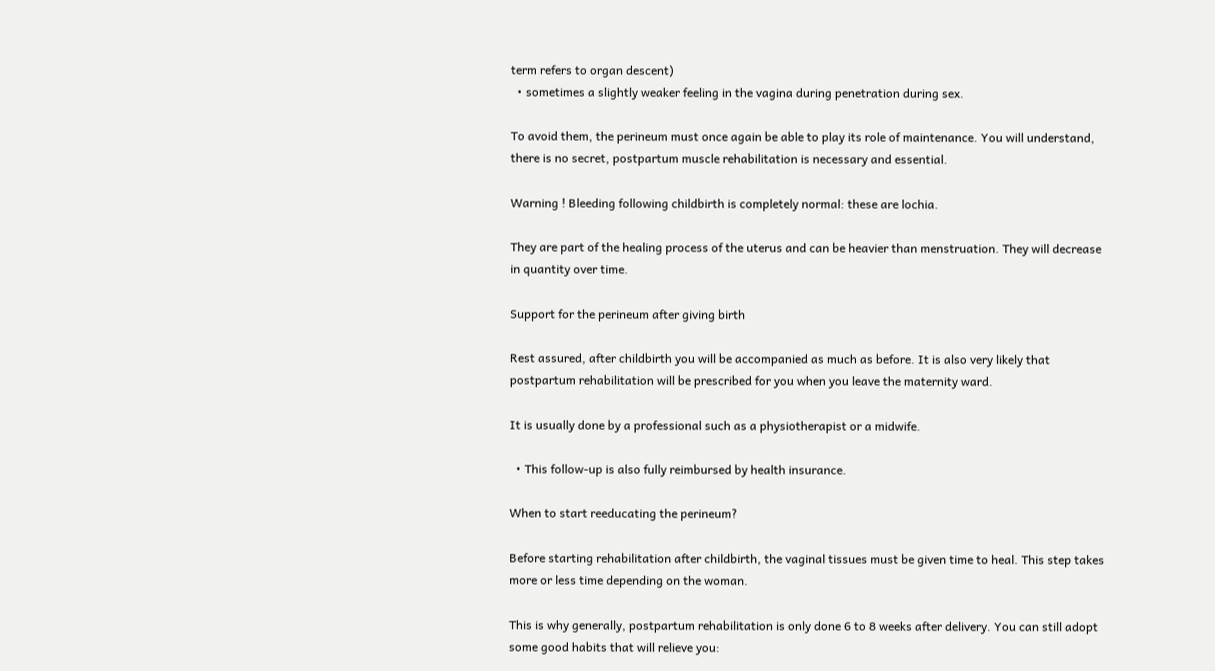term refers to organ descent)
  • sometimes a slightly weaker feeling in the vagina during penetration during sex.

To avoid them, the perineum must once again be able to play its role of maintenance. You will understand, there is no secret, postpartum muscle rehabilitation is necessary and essential.

Warning ! Bleeding following childbirth is completely normal: these are lochia.

They are part of the healing process of the uterus and can be heavier than menstruation. They will decrease in quantity over time.

Support for the perineum after giving birth

Rest assured, after childbirth you will be accompanied as much as before. It is also very likely that postpartum rehabilitation will be prescribed for you when you leave the maternity ward.

It is usually done by a professional such as a physiotherapist or a midwife.

  • This follow-up is also fully reimbursed by health insurance.

When to start reeducating the perineum?

Before starting rehabilitation after childbirth, the vaginal tissues must be given time to heal. This step takes more or less time depending on the woman.

This is why generally, postpartum rehabilitation is only done 6 to 8 weeks after delivery. You can still adopt some good habits that will relieve you: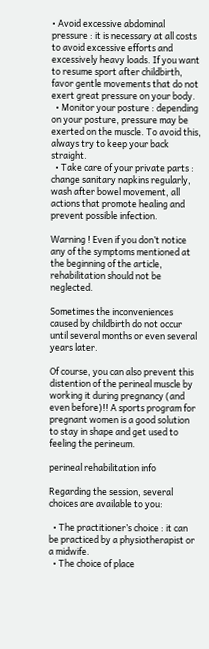• Avoid excessive abdominal pressure : it is necessary at all costs to avoid excessive efforts and excessively heavy loads. If you want to resume sport after childbirth, favor gentle movements that do not exert great pressure on your body.
  • Monitor your posture : depending on your posture, pressure may be exerted on the muscle. To avoid this, always try to keep your back straight.
  • Take care of your private parts : change sanitary napkins regularly, wash after bowel movement, all actions that promote healing and prevent possible infection.

Warning ! Even if you don’t notice any of the symptoms mentioned at the beginning of the article, rehabilitation should not be neglected.

Sometimes the inconveniences caused by childbirth do not occur until several months or even several years later.

Of course, you can also prevent this distention of the perineal muscle by working it during pregnancy (and even before)!! A sports program for pregnant women is a good solution to stay in shape and get used to feeling the perineum.

perineal rehabilitation info

Regarding the session, several choices are available to you:

  • The practitioner’s choice : it can be practiced by a physiotherapist or a midwife.
  • The choice of place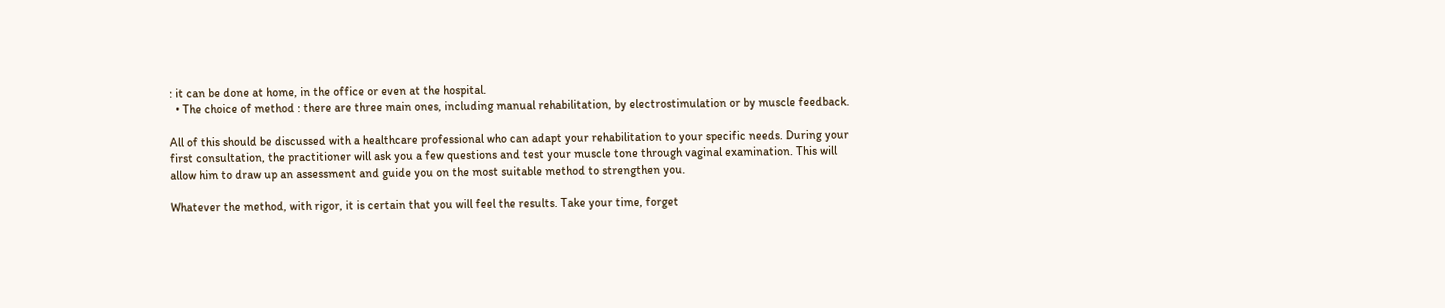: it can be done at home, in the office or even at the hospital.
  • The choice of method : there are three main ones, including manual rehabilitation, by electrostimulation or by muscle feedback.

All of this should be discussed with a healthcare professional who can adapt your rehabilitation to your specific needs. During your first consultation, the practitioner will ask you a few questions and test your muscle tone through vaginal examination. This will allow him to draw up an assessment and guide you on the most suitable method to strengthen you.

Whatever the method, with rigor, it is certain that you will feel the results. Take your time, forget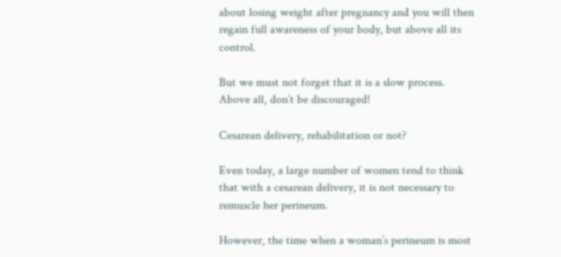about losing weight after pregnancy and you will then regain full awareness of your body, but above all its control.

But we must not forget that it is a slow process. Above all, don’t be discouraged!

Cesarean delivery, rehabilitation or not?

Even today, a large number of women tend to think that with a cesarean delivery, it is not necessary to remuscle her perineum.

However, the time when a woman’s perineum is most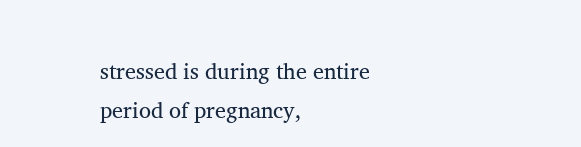stressed is during the entire period of pregnancy,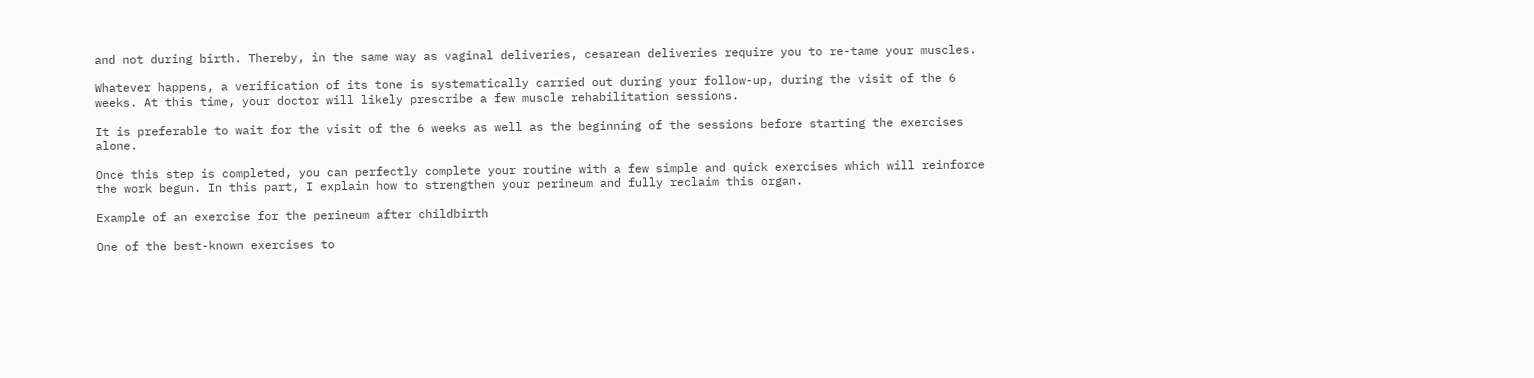and not during birth. Thereby, in the same way as vaginal deliveries, cesarean deliveries require you to re-tame your muscles.

Whatever happens, a verification of its tone is systematically carried out during your follow-up, during the visit of the 6 weeks. At this time, your doctor will likely prescribe a few muscle rehabilitation sessions.

It is preferable to wait for the visit of the 6 weeks as well as the beginning of the sessions before starting the exercises alone.

Once this step is completed, you can perfectly complete your routine with a few simple and quick exercises which will reinforce the work begun. In this part, I explain how to strengthen your perineum and fully reclaim this organ.

Example of an exercise for the perineum after childbirth

One of the best-known exercises to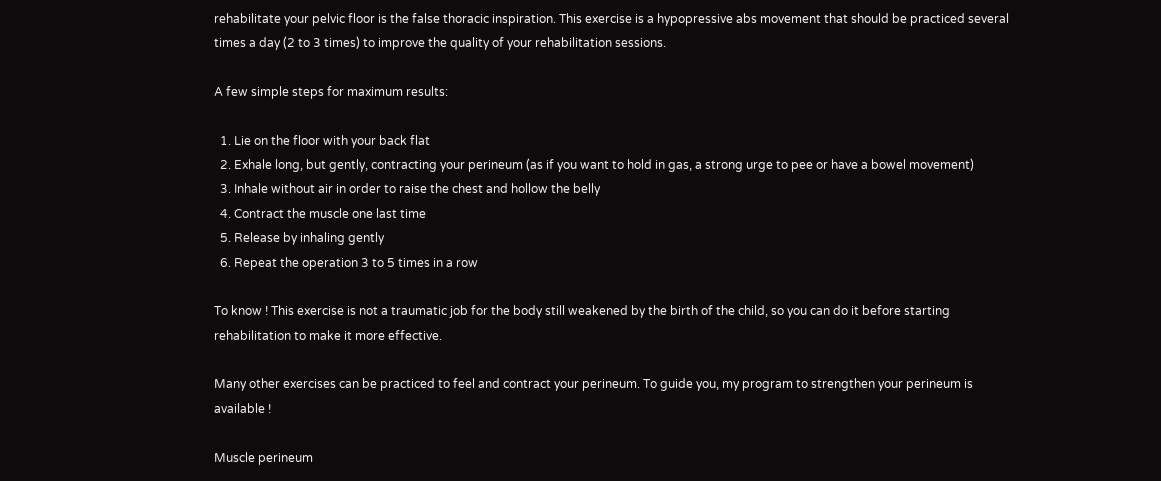rehabilitate your pelvic floor is the false thoracic inspiration. This exercise is a hypopressive abs movement that should be practiced several times a day (2 to 3 times) to improve the quality of your rehabilitation sessions.

A few simple steps for maximum results:

  1. Lie on the floor with your back flat
  2. Exhale long, but gently, contracting your perineum (as if you want to hold in gas, a strong urge to pee or have a bowel movement)
  3. Inhale without air in order to raise the chest and hollow the belly
  4. Contract the muscle one last time
  5. Release by inhaling gently
  6. Repeat the operation 3 to 5 times in a row

To know ! This exercise is not a traumatic job for the body still weakened by the birth of the child, so you can do it before starting rehabilitation to make it more effective.

Many other exercises can be practiced to feel and contract your perineum. To guide you, my program to strengthen your perineum is available !

Muscle perineum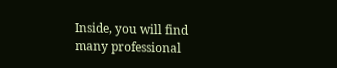Inside, you will find many professional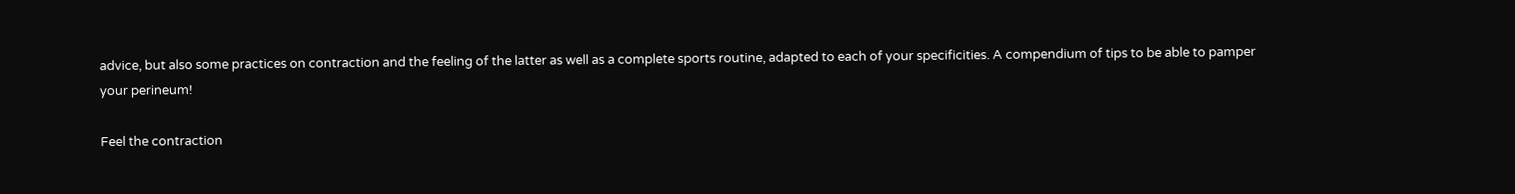advice, but also some practices on contraction and the feeling of the latter as well as a complete sports routine, adapted to each of your specificities. A compendium of tips to be able to pamper your perineum!

Feel the contraction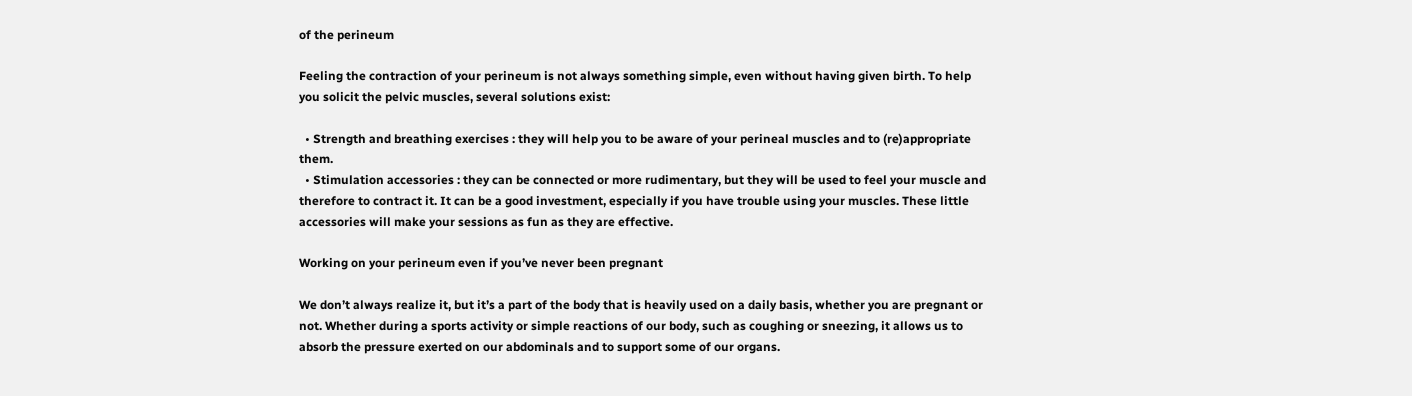of the perineum

Feeling the contraction of your perineum is not always something simple, even without having given birth. To help you solicit the pelvic muscles, several solutions exist:

  • Strength and breathing exercises : they will help you to be aware of your perineal muscles and to (re)appropriate them.
  • Stimulation accessories : they can be connected or more rudimentary, but they will be used to feel your muscle and therefore to contract it. It can be a good investment, especially if you have trouble using your muscles. These little accessories will make your sessions as fun as they are effective.

Working on your perineum even if you’ve never been pregnant

We don’t always realize it, but it’s a part of the body that is heavily used on a daily basis, whether you are pregnant or not. Whether during a sports activity or simple reactions of our body, such as coughing or sneezing, it allows us to absorb the pressure exerted on our abdominals and to support some of our organs.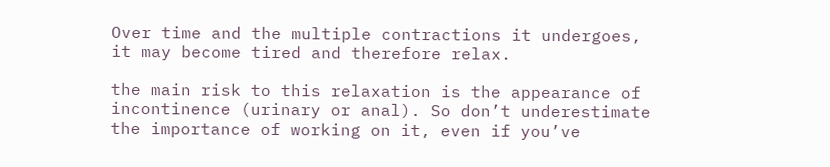Over time and the multiple contractions it undergoes, it may become tired and therefore relax.

the main risk to this relaxation is the appearance of incontinence (urinary or anal). So don’t underestimate the importance of working on it, even if you’ve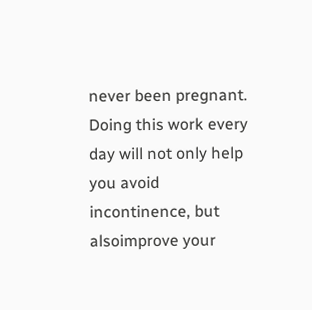never been pregnant. Doing this work every day will not only help you avoid incontinence, but alsoimprove your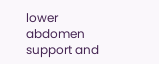lower abdomen support and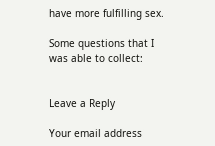have more fulfilling sex.

Some questions that I was able to collect:


Leave a Reply

Your email address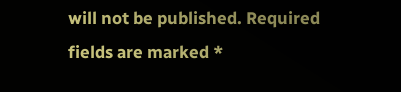will not be published. Required fields are marked *